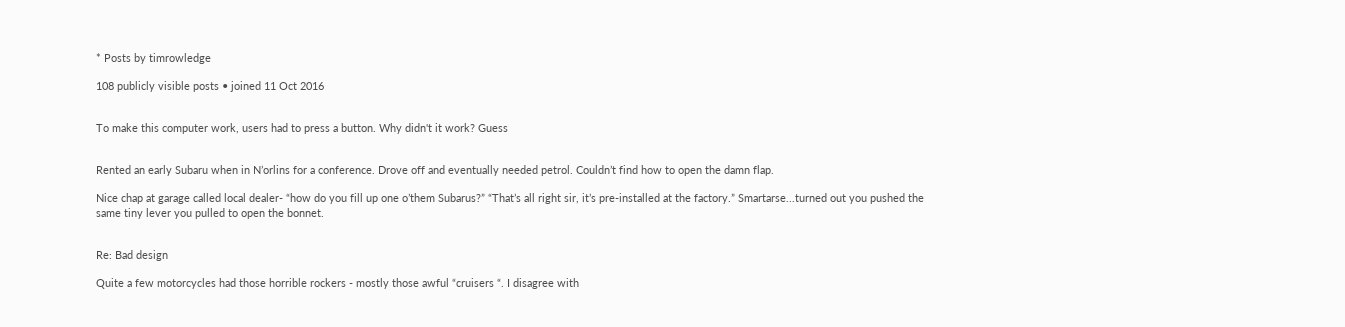* Posts by timrowledge

108 publicly visible posts • joined 11 Oct 2016


To make this computer work, users had to press a button. Why didn't it work? Guess


Rented an early Subaru when in N’orlins for a conference. Drove off and eventually needed petrol. Couldn’t find how to open the damn flap.

Nice chap at garage called local dealer- “how do you fill up one o’them Subarus?” “That’s all right sir, it’s pre-installed at the factory.” Smartarse...turned out you pushed the same tiny lever you pulled to open the bonnet.


Re: Bad design

Quite a few motorcycles had those horrible rockers - mostly those awful “cruisers “. I disagree with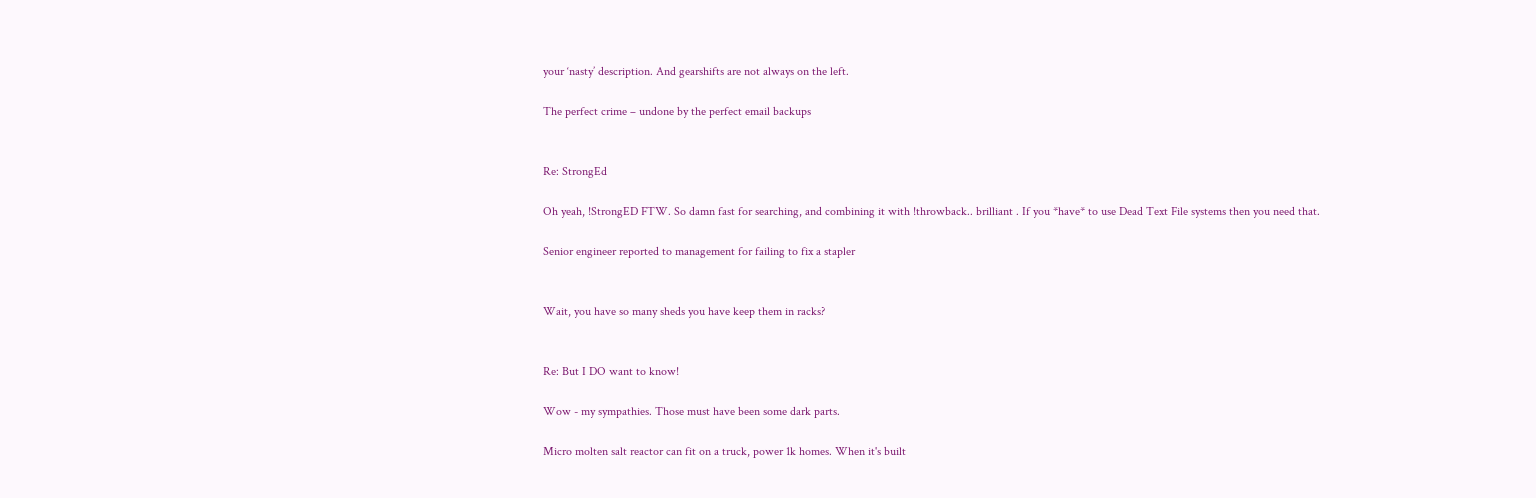your ‘nasty’ description. And gearshifts are not always on the left.

The perfect crime – undone by the perfect email backups


Re: StrongEd

Oh yeah, !StrongED FTW. So damn fast for searching, and combining it with !throwback.. brilliant . If you *have* to use Dead Text File systems then you need that.

Senior engineer reported to management for failing to fix a stapler


Wait, you have so many sheds you have keep them in racks?


Re: But I DO want to know!

Wow - my sympathies. Those must have been some dark parts.

Micro molten salt reactor can fit on a truck, power 1k homes. When it's built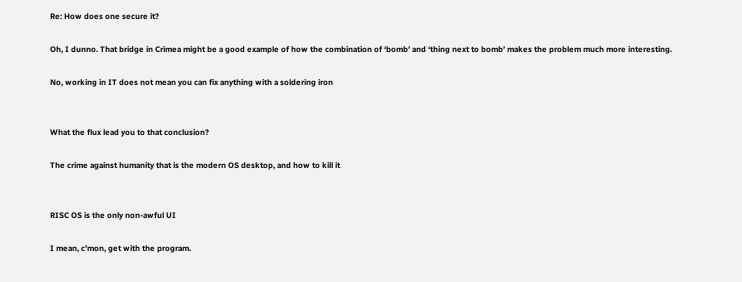Re: How does one secure it?

Oh, I dunno. That bridge in Crimea might be a good example of how the combination of ‘bomb’ and ‘thing next to bomb’ makes the problem much more interesting.

No, working in IT does not mean you can fix anything with a soldering iron


What the flux lead you to that conclusion?

The crime against humanity that is the modern OS desktop, and how to kill it


RISC OS is the only non-awful UI

I mean, c’mon, get with the program.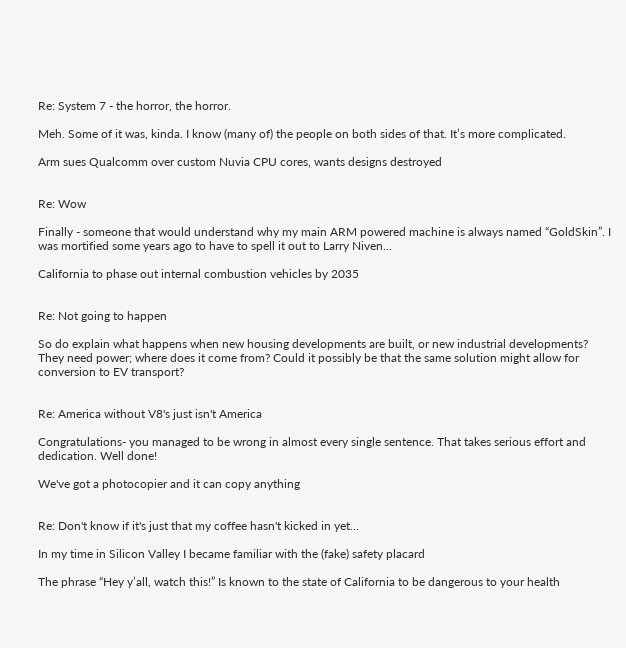Re: System 7 - the horror, the horror.

Meh. Some of it was, kinda. I know (many of) the people on both sides of that. It’s more complicated.

Arm sues Qualcomm over custom Nuvia CPU cores, wants designs destroyed


Re: Wow

Finally - someone that would understand why my main ARM powered machine is always named “GoldSkin”. I was mortified some years ago to have to spell it out to Larry Niven...

California to phase out internal combustion vehicles by 2035


Re: Not going to happen

So do explain what happens when new housing developments are built, or new industrial developments? They need power; where does it come from? Could it possibly be that the same solution might allow for conversion to EV transport?


Re: America without V8's just isn't America

Congratulations- you managed to be wrong in almost every single sentence. That takes serious effort and dedication. Well done!

We've got a photocopier and it can copy anything


Re: Don't know if it's just that my coffee hasn't kicked in yet...

In my time in Silicon Valley I became familiar with the (fake) safety placard

The phrase “Hey y’all, watch this!” Is known to the state of California to be dangerous to your health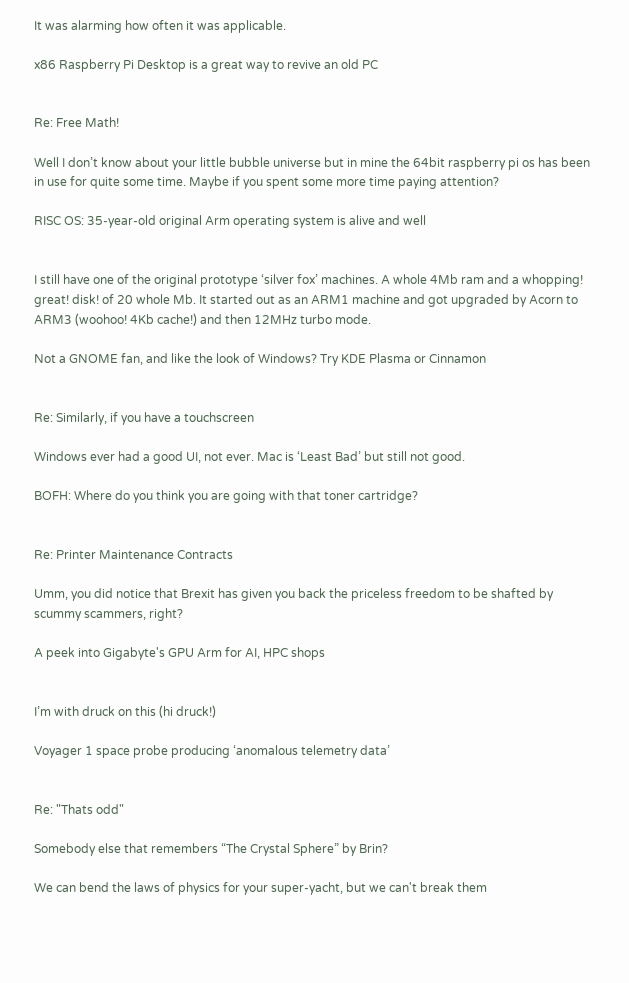It was alarming how often it was applicable.

x86 Raspberry Pi Desktop is a great way to revive an old PC


Re: Free Math!

Well I don’t know about your little bubble universe but in mine the 64bit raspberry pi os has been in use for quite some time. Maybe if you spent some more time paying attention?

RISC OS: 35-year-old original Arm operating system is alive and well


I still have one of the original prototype ‘silver fox’ machines. A whole 4Mb ram and a whopping! great! disk! of 20 whole Mb. It started out as an ARM1 machine and got upgraded by Acorn to ARM3 (woohoo! 4Kb cache!) and then 12MHz turbo mode.

Not a GNOME fan, and like the look of Windows? Try KDE Plasma or Cinnamon


Re: Similarly, if you have a touchscreen

Windows ever had a good UI, not ever. Mac is ‘Least Bad’ but still not good.

BOFH: Where do you think you are going with that toner cartridge?


Re: Printer Maintenance Contracts

Umm, you did notice that Brexit has given you back the priceless freedom to be shafted by scummy scammers, right?

A peek into Gigabyte's GPU Arm for AI, HPC shops


I’m with druck on this (hi druck!)

Voyager 1 space probe producing ‘anomalous telemetry data’


Re: "Thats odd"

Somebody else that remembers “The Crystal Sphere” by Brin?

We can bend the laws of physics for your super-yacht, but we can't break them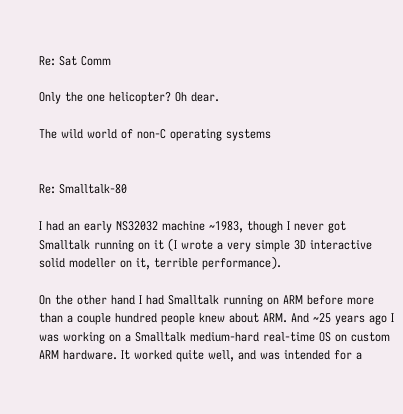Re: Sat Comm

Only the one helicopter? Oh dear.

The wild world of non-C operating systems


Re: Smalltalk-80

I had an early NS32032 machine ~1983, though I never got Smalltalk running on it (I wrote a very simple 3D interactive solid modeller on it, terrible performance).

On the other hand I had Smalltalk running on ARM before more than a couple hundred people knew about ARM. And ~25 years ago I was working on a Smalltalk medium-hard real-time OS on custom ARM hardware. It worked quite well, and was intended for a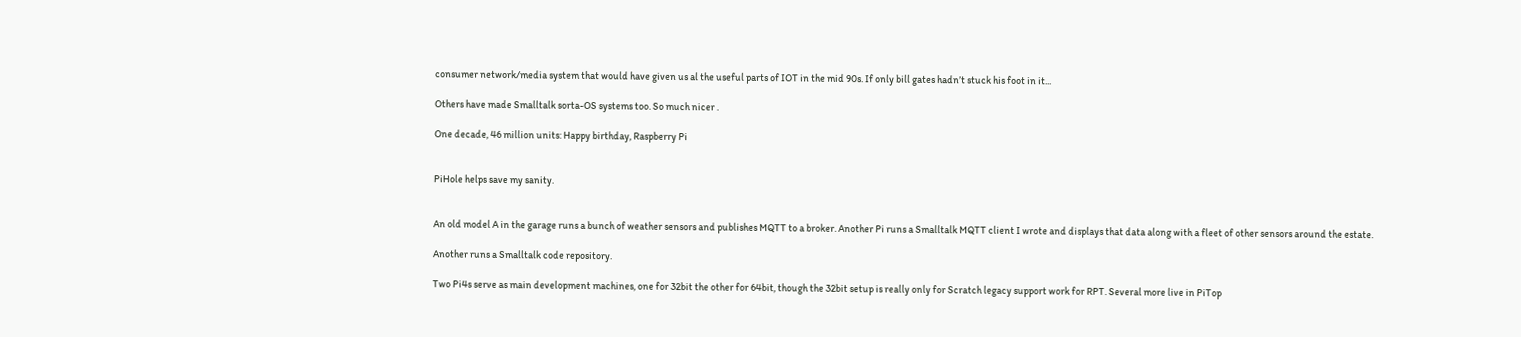consumer network/media system that would have given us al the useful parts of IOT in the mid 90s. If only bill gates hadn’t stuck his foot in it...

Others have made Smalltalk sorta-OS systems too. So much nicer .

One decade, 46 million units: Happy birthday, Raspberry Pi


PiHole helps save my sanity.


An old model A in the garage runs a bunch of weather sensors and publishes MQTT to a broker. Another Pi runs a Smalltalk MQTT client I wrote and displays that data along with a fleet of other sensors around the estate.

Another runs a Smalltalk code repository.

Two Pi4s serve as main development machines, one for 32bit the other for 64bit, though the 32bit setup is really only for Scratch legacy support work for RPT. Several more live in PiTop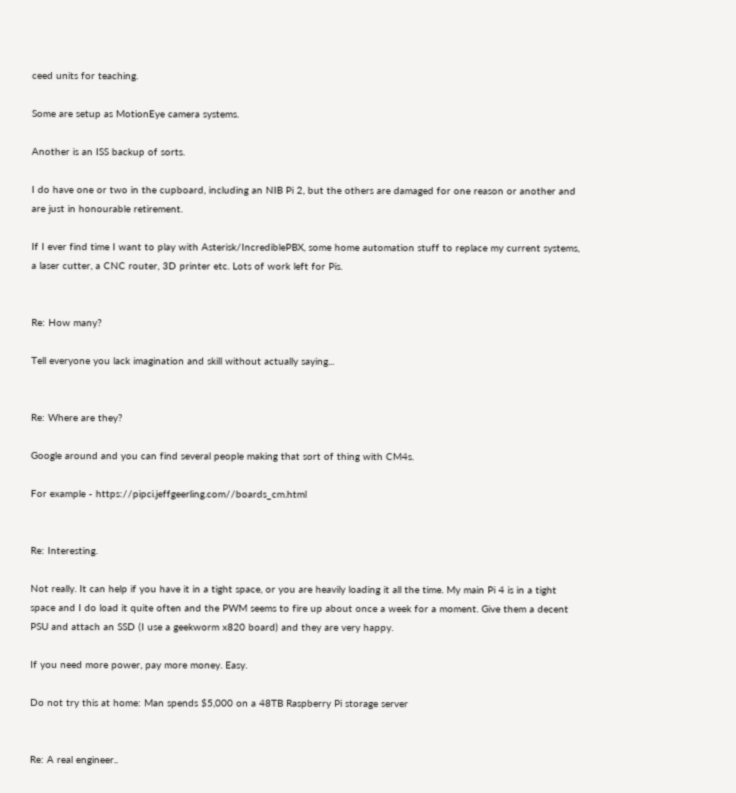ceed units for teaching.

Some are setup as MotionEye camera systems.

Another is an ISS backup of sorts.

I do have one or two in the cupboard, including an NIB Pi 2, but the others are damaged for one reason or another and are just in honourable retirement.

If I ever find time I want to play with Asterisk/IncrediblePBX, some home automation stuff to replace my current systems, a laser cutter, a CNC router, 3D printer etc. Lots of work left for Pis.


Re: How many?

Tell everyone you lack imagination and skill without actually saying...


Re: Where are they?

Google around and you can find several people making that sort of thing with CM4s.

For example - https://pipci.jeffgeerling.com//boards_cm.html


Re: Interesting.

Not really. It can help if you have it in a tight space, or you are heavily loading it all the time. My main Pi 4 is in a tight space and I do load it quite often and the PWM seems to fire up about once a week for a moment. Give them a decent PSU and attach an SSD (I use a geekworm x820 board) and they are very happy.

If you need more power, pay more money. Easy.

Do not try this at home: Man spends $5,000 on a 48TB Raspberry Pi storage server


Re: A real engineer..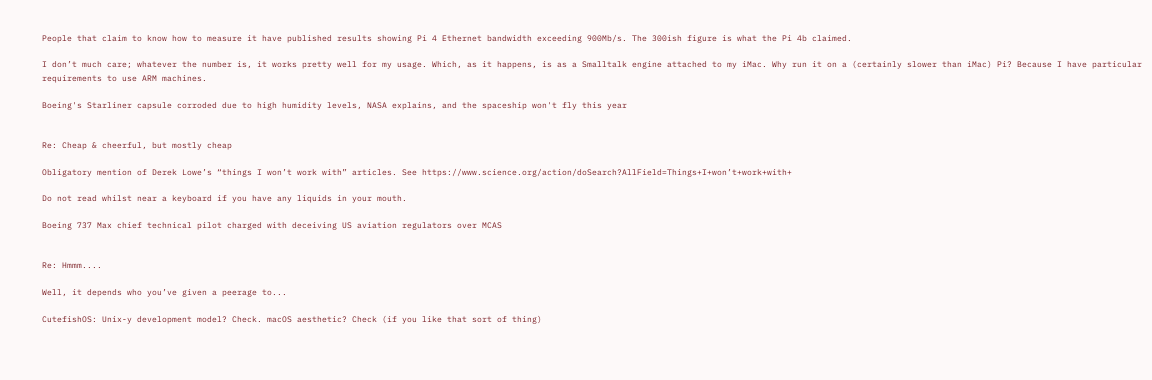People that claim to know how to measure it have published results showing Pi 4 Ethernet bandwidth exceeding 900Mb/s. The 300ish figure is what the Pi 4b claimed.

I don’t much care; whatever the number is, it works pretty well for my usage. Which, as it happens, is as a Smalltalk engine attached to my iMac. Why run it on a (certainly slower than iMac) Pi? Because I have particular requirements to use ARM machines.

Boeing's Starliner capsule corroded due to high humidity levels, NASA explains, and the spaceship won't fly this year


Re: Cheap & cheerful, but mostly cheap

Obligatory mention of Derek Lowe’s “things I won’t work with” articles. See https://www.science.org/action/doSearch?AllField=Things+I+won’t+work+with+

Do not read whilst near a keyboard if you have any liquids in your mouth.

Boeing 737 Max chief technical pilot charged with deceiving US aviation regulators over MCAS


Re: Hmmm....

Well, it depends who you’ve given a peerage to...

CutefishOS: Unix-y development model? Check. macOS aesthetic? Check (if you like that sort of thing)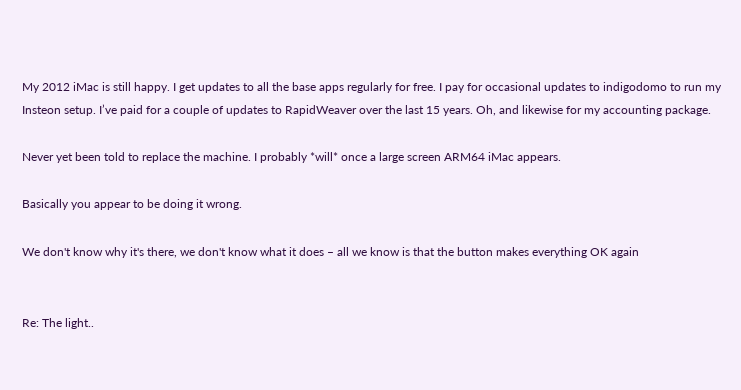My 2012 iMac is still happy. I get updates to all the base apps regularly for free. I pay for occasional updates to indigodomo to run my Insteon setup. I’ve paid for a couple of updates to RapidWeaver over the last 15 years. Oh, and likewise for my accounting package.

Never yet been told to replace the machine. I probably *will* once a large screen ARM64 iMac appears.

Basically you appear to be doing it wrong.

We don't know why it's there, we don't know what it does – all we know is that the button makes everything OK again


Re: The light..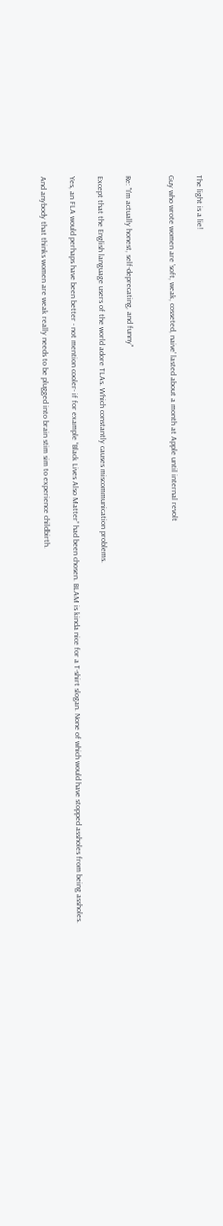The light is a lie!

Guy who wrote women are 'soft, weak, cosseted, naive' lasted about a month at Apple until internal revolt


Re: "I'm actually honest, self-deprecating, and funny"

Except that the English language users of the world adore TLAs. Which constantly causes miscommunication problems.

Yes, an FLA would perhaps have been better - not mention cooler- if for example “Black Lives Also Matter” had been chosen. BLAM is kinda nice for a T-shirt slogan. None of which would have stopped assholes from being assholes.

And anybody that thinks women are weak really needs to be plugged into brain stim sim to experience childbirth.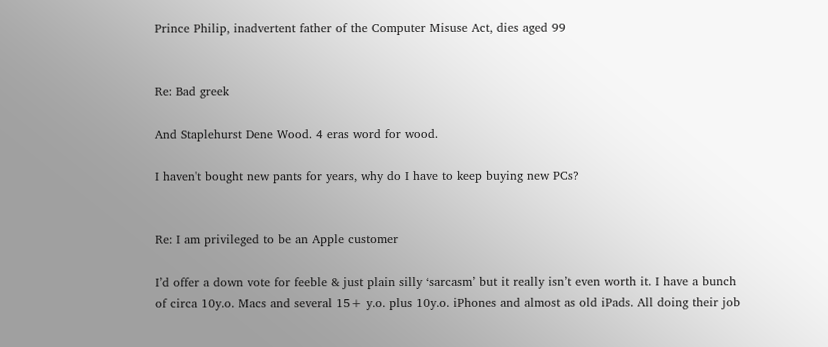Prince Philip, inadvertent father of the Computer Misuse Act, dies aged 99


Re: Bad greek

And Staplehurst Dene Wood. 4 eras word for wood.

I haven't bought new pants for years, why do I have to keep buying new PCs?


Re: I am privileged to be an Apple customer

I’d offer a down vote for feeble & just plain silly ‘sarcasm’ but it really isn’t even worth it. I have a bunch of circa 10y.o. Macs and several 15+ y.o. plus 10y.o. iPhones and almost as old iPads. All doing their job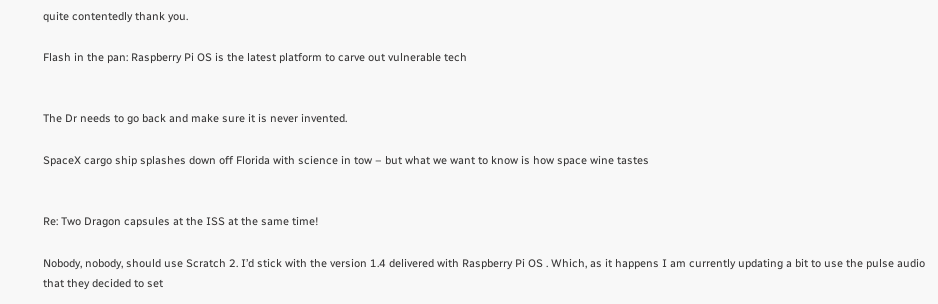quite contentedly thank you.

Flash in the pan: Raspberry Pi OS is the latest platform to carve out vulnerable tech


The Dr needs to go back and make sure it is never invented.

SpaceX cargo ship splashes down off Florida with science in tow – but what we want to know is how space wine tastes


Re: Two Dragon capsules at the ISS at the same time!

Nobody, nobody, should use Scratch 2. I’d stick with the version 1.4 delivered with Raspberry Pi OS . Which, as it happens I am currently updating a bit to use the pulse audio that they decided to set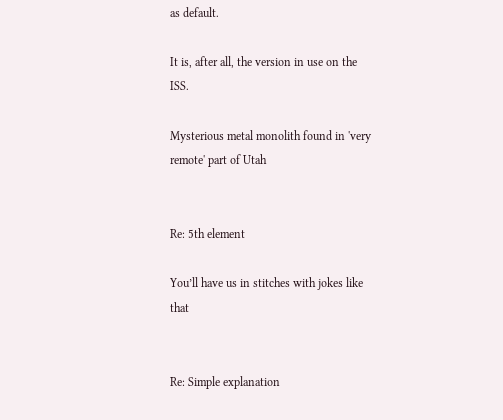as default.

It is, after all, the version in use on the ISS.

Mysterious metal monolith found in 'very remote' part of Utah


Re: 5th element

You’ll have us in stitches with jokes like that


Re: Simple explanation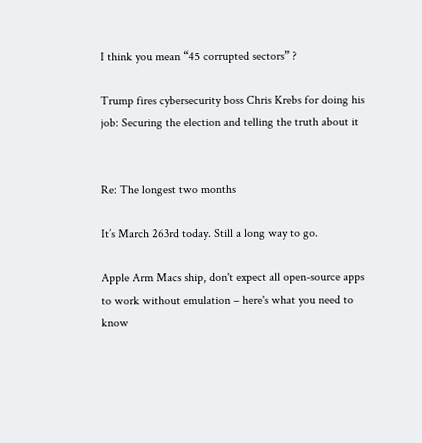I think you mean “45 corrupted sectors” ?

Trump fires cybersecurity boss Chris Krebs for doing his job: Securing the election and telling the truth about it


Re: The longest two months

It’s March 263rd today. Still a long way to go.

Apple Arm Macs ship, don't expect all open-source apps to work without emulation – here's what you need to know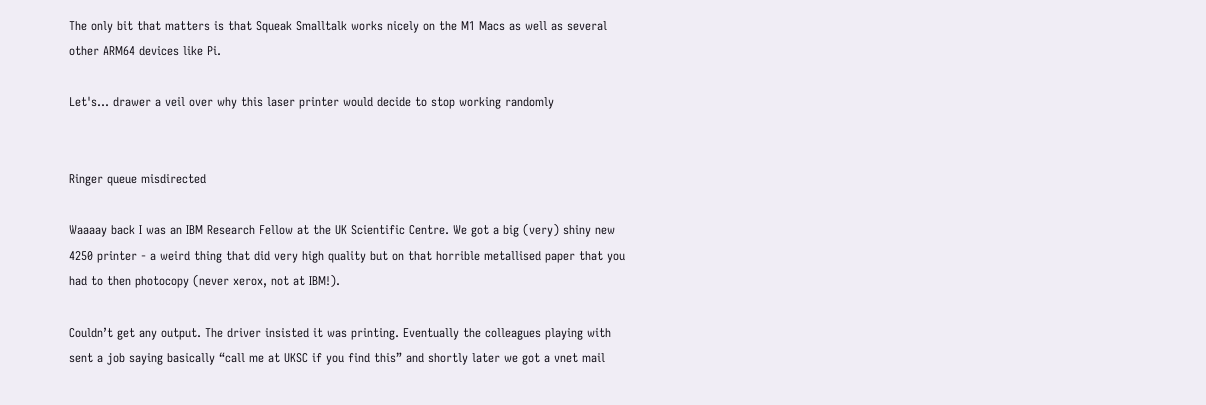The only bit that matters is that Squeak Smalltalk works nicely on the M1 Macs as well as several other ARM64 devices like Pi.

Let's... drawer a veil over why this laser printer would decide to stop working randomly


Ringer queue misdirected

Waaaay back I was an IBM Research Fellow at the UK Scientific Centre. We got a big (very) shiny new 4250 printer - a weird thing that did very high quality but on that horrible metallised paper that you had to then photocopy (never xerox, not at IBM!).

Couldn’t get any output. The driver insisted it was printing. Eventually the colleagues playing with sent a job saying basically “call me at UKSC if you find this” and shortly later we got a vnet mail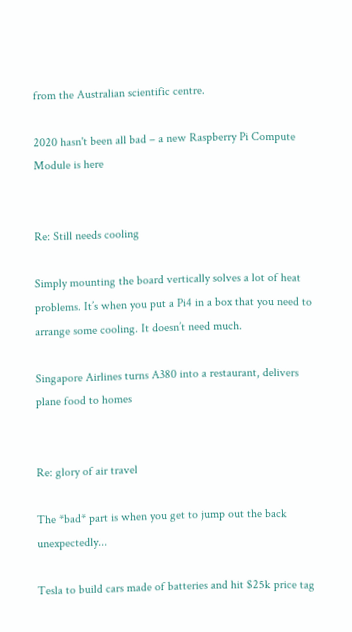from the Australian scientific centre.

2020 hasn't been all bad – a new Raspberry Pi Compute Module is here


Re: Still needs cooling

Simply mounting the board vertically solves a lot of heat problems. It’s when you put a Pi4 in a box that you need to arrange some cooling. It doesn’t need much.

Singapore Airlines turns A380 into a restaurant, delivers plane food to homes


Re: glory of air travel

The *bad* part is when you get to jump out the back unexpectedly...

Tesla to build cars made of batteries and hit $25k price tag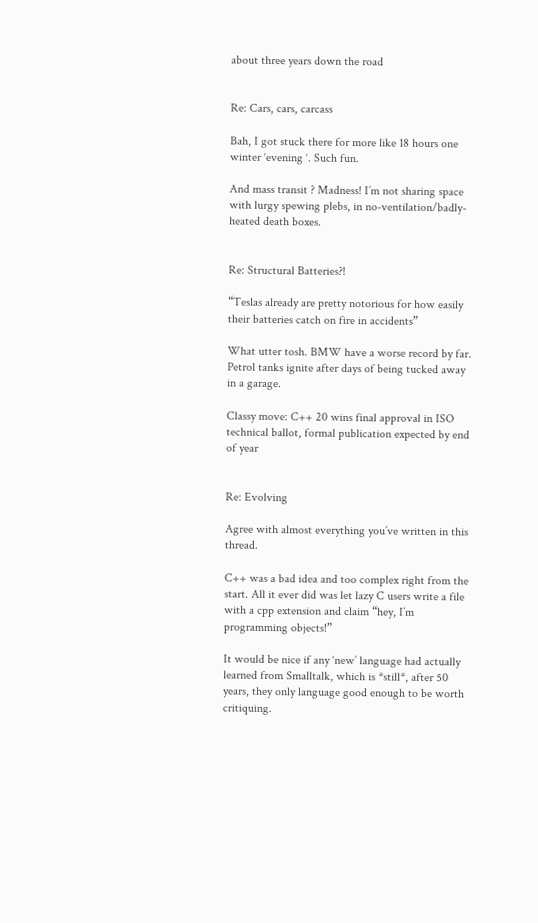about three years down the road


Re: Cars, cars, carcass

Bah, I got stuck there for more like 18 hours one winter ‘evening ‘. Such fun.

And mass transit ? Madness! I’m not sharing space with lurgy spewing plebs, in no-ventilation/badly-heated death boxes.


Re: Structural Batteries?!

“Teslas already are pretty notorious for how easily their batteries catch on fire in accidents”

What utter tosh. BMW have a worse record by far. Petrol tanks ignite after days of being tucked away in a garage.

Classy move: C++ 20 wins final approval in ISO technical ballot, formal publication expected by end of year


Re: Evolving

Agree with almost everything you’ve written in this thread.

C++ was a bad idea and too complex right from the start. All it ever did was let lazy C users write a file with a cpp extension and claim “hey, I’m programming objects!”

It would be nice if any ‘new’ language had actually learned from Smalltalk, which is *still*, after 50 years, they only language good enough to be worth critiquing.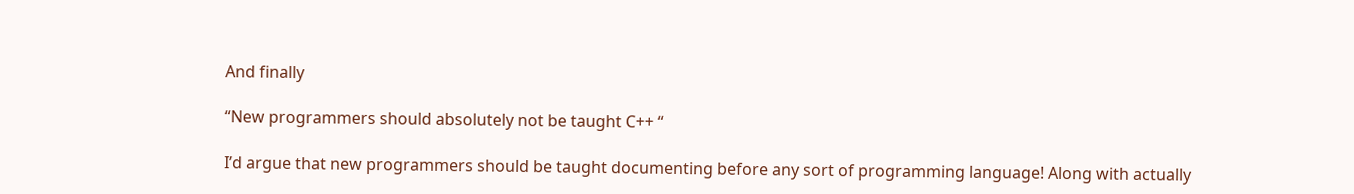And finally

“New programmers should absolutely not be taught C++ “

I’d argue that new programmers should be taught documenting before any sort of programming language! Along with actually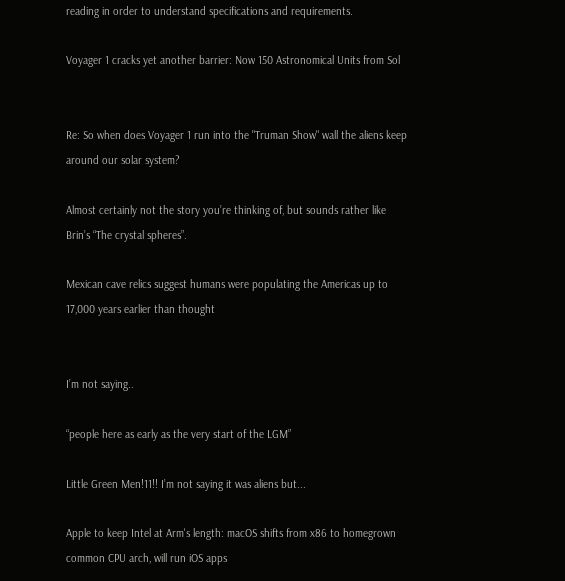reading in order to understand specifications and requirements.

Voyager 1 cracks yet another barrier: Now 150 Astronomical Units from Sol


Re: So when does Voyager 1 run into the "Truman Show" wall the aliens keep around our solar system?

Almost certainly not the story you’re thinking of, but sounds rather like Brin’s “The crystal spheres”.

Mexican cave relics suggest humans were populating the Americas up to 17,000 years earlier than thought


I’m not saying..

“people here as early as the very start of the LGM”

Little Green Men!11!! I’m not saying it was aliens but...

Apple to keep Intel at Arm's length: macOS shifts from x86 to homegrown common CPU arch, will run iOS apps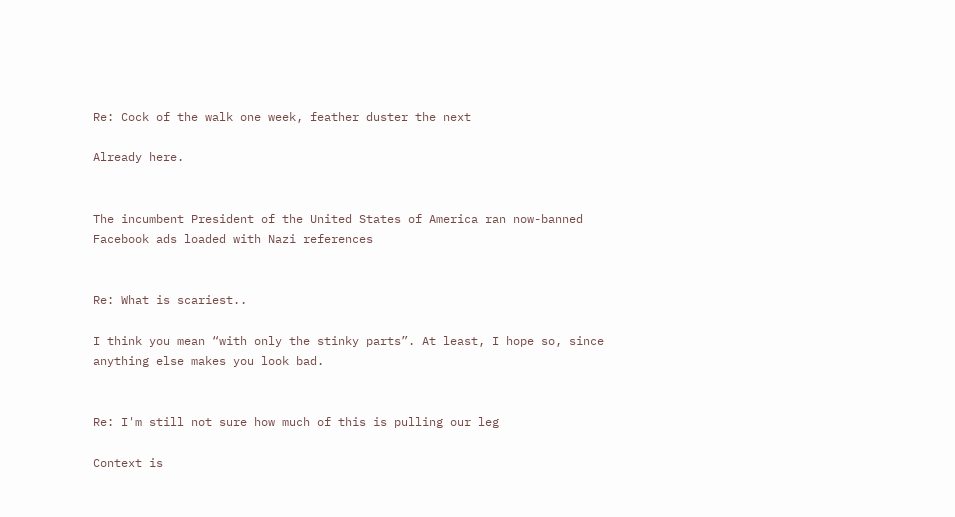Re: Cock of the walk one week, feather duster the next

Already here.


The incumbent President of the United States of America ran now-banned Facebook ads loaded with Nazi references


Re: What is scariest..

I think you mean “with only the stinky parts”. At least, I hope so, since anything else makes you look bad.


Re: I'm still not sure how much of this is pulling our leg

Context is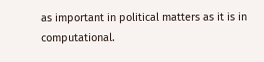as important in political matters as it is in computational.